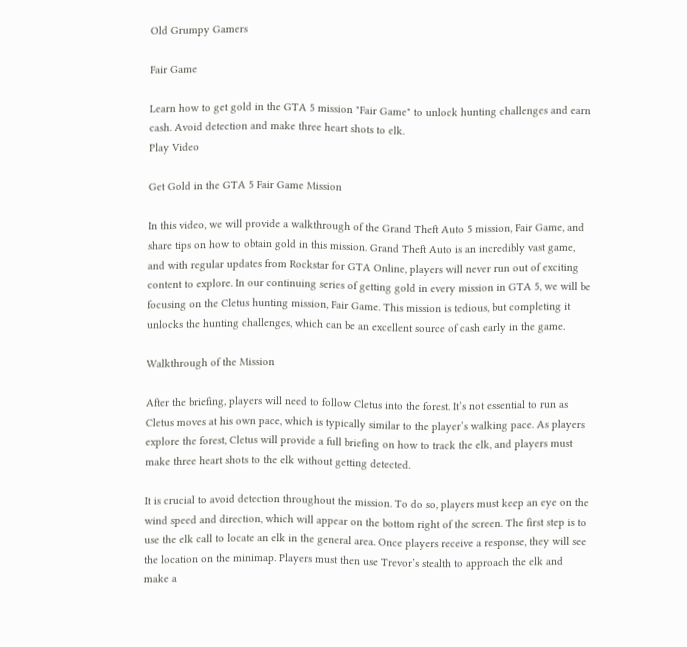Old Grumpy Gamers

Fair Game

Learn how to get gold in the GTA 5 mission "Fair Game" to unlock hunting challenges and earn cash. Avoid detection and make three heart shots to elk.
Play Video

Get Gold in the GTA 5 Fair Game Mission

In this video, we will provide a walkthrough of the Grand Theft Auto 5 mission, Fair Game, and share tips on how to obtain gold in this mission. Grand Theft Auto is an incredibly vast game, and with regular updates from Rockstar for GTA Online, players will never run out of exciting content to explore. In our continuing series of getting gold in every mission in GTA 5, we will be focusing on the Cletus hunting mission, Fair Game. This mission is tedious, but completing it unlocks the hunting challenges, which can be an excellent source of cash early in the game.

Walkthrough of the Mission

After the briefing, players will need to follow Cletus into the forest. It’s not essential to run as Cletus moves at his own pace, which is typically similar to the player’s walking pace. As players explore the forest, Cletus will provide a full briefing on how to track the elk, and players must make three heart shots to the elk without getting detected.

It is crucial to avoid detection throughout the mission. To do so, players must keep an eye on the wind speed and direction, which will appear on the bottom right of the screen. The first step is to use the elk call to locate an elk in the general area. Once players receive a response, they will see the location on the minimap. Players must then use Trevor’s stealth to approach the elk and make a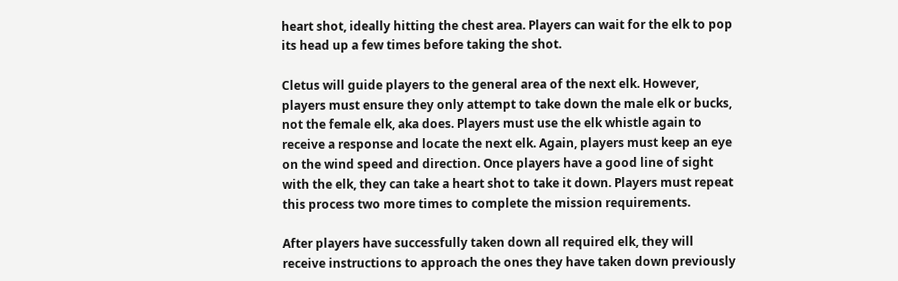heart shot, ideally hitting the chest area. Players can wait for the elk to pop its head up a few times before taking the shot.

Cletus will guide players to the general area of the next elk. However, players must ensure they only attempt to take down the male elk or bucks, not the female elk, aka does. Players must use the elk whistle again to receive a response and locate the next elk. Again, players must keep an eye on the wind speed and direction. Once players have a good line of sight with the elk, they can take a heart shot to take it down. Players must repeat this process two more times to complete the mission requirements.

After players have successfully taken down all required elk, they will receive instructions to approach the ones they have taken down previously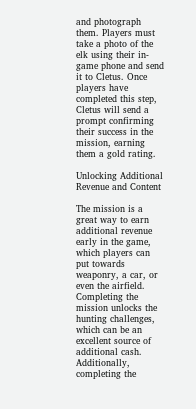and photograph them. Players must take a photo of the elk using their in-game phone and send it to Cletus. Once players have completed this step, Cletus will send a prompt confirming their success in the mission, earning them a gold rating.

Unlocking Additional Revenue and Content

The mission is a great way to earn additional revenue early in the game, which players can put towards weaponry, a car, or even the airfield. Completing the mission unlocks the hunting challenges, which can be an excellent source of additional cash. Additionally, completing the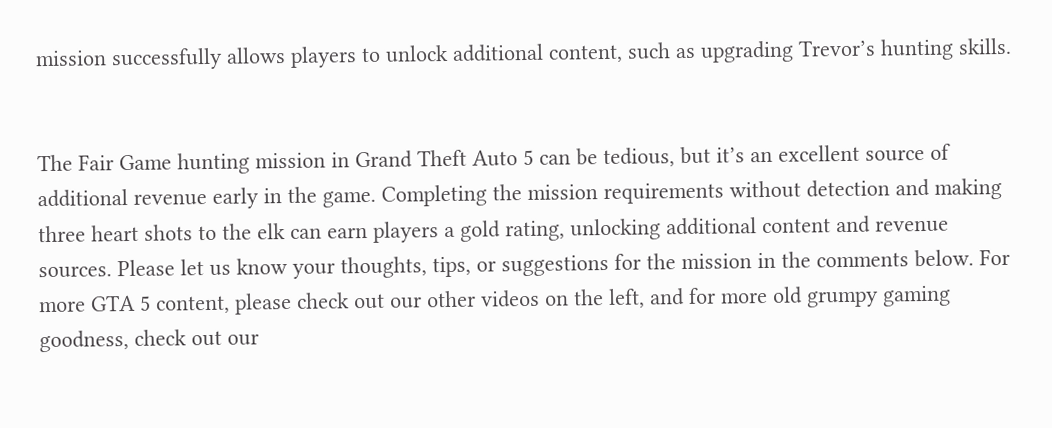mission successfully allows players to unlock additional content, such as upgrading Trevor’s hunting skills.


The Fair Game hunting mission in Grand Theft Auto 5 can be tedious, but it’s an excellent source of additional revenue early in the game. Completing the mission requirements without detection and making three heart shots to the elk can earn players a gold rating, unlocking additional content and revenue sources. Please let us know your thoughts, tips, or suggestions for the mission in the comments below. For more GTA 5 content, please check out our other videos on the left, and for more old grumpy gaming goodness, check out our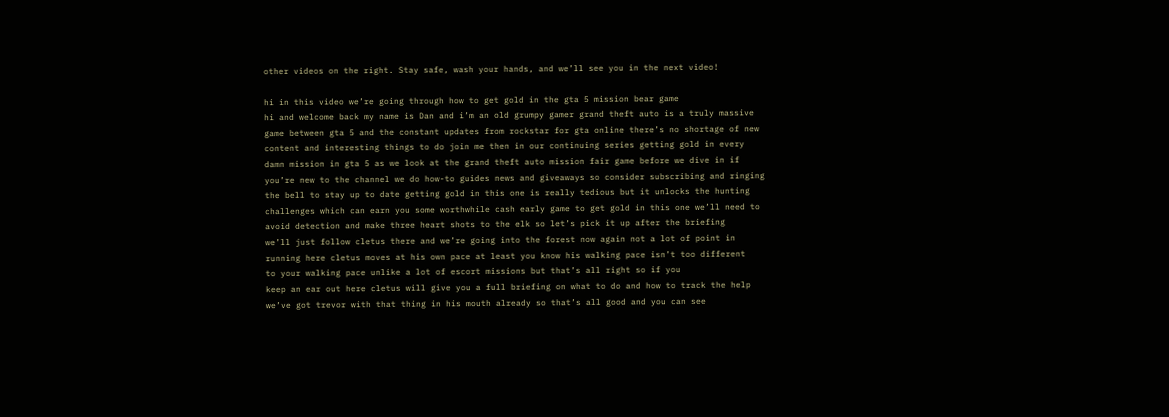other videos on the right. Stay safe, wash your hands, and we’ll see you in the next video!

hi in this video we’re going through how to get gold in the gta 5 mission bear game
hi and welcome back my name is Dan and i’m an old grumpy gamer grand theft auto is a truly massive
game between gta 5 and the constant updates from rockstar for gta online there’s no shortage of new
content and interesting things to do join me then in our continuing series getting gold in every
damn mission in gta 5 as we look at the grand theft auto mission fair game before we dive in if
you’re new to the channel we do how-to guides news and giveaways so consider subscribing and ringing
the bell to stay up to date getting gold in this one is really tedious but it unlocks the hunting
challenges which can earn you some worthwhile cash early game to get gold in this one we’ll need to
avoid detection and make three heart shots to the elk so let’s pick it up after the briefing
we’ll just follow cletus there and we’re going into the forest now again not a lot of point in
running here cletus moves at his own pace at least you know his walking pace isn’t too different
to your walking pace unlike a lot of escort missions but that’s all right so if you
keep an ear out here cletus will give you a full briefing on what to do and how to track the help
we’ve got trevor with that thing in his mouth already so that’s all good and you can see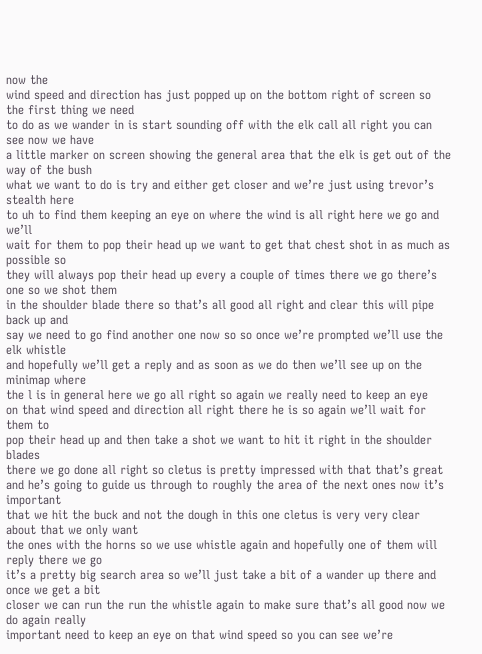now the
wind speed and direction has just popped up on the bottom right of screen so the first thing we need
to do as we wander in is start sounding off with the elk call all right you can see now we have
a little marker on screen showing the general area that the elk is get out of the way of the bush
what we want to do is try and either get closer and we’re just using trevor’s stealth here
to uh to find them keeping an eye on where the wind is all right here we go and we’ll
wait for them to pop their head up we want to get that chest shot in as much as possible so
they will always pop their head up every a couple of times there we go there’s one so we shot them
in the shoulder blade there so that’s all good all right and clear this will pipe back up and
say we need to go find another one now so so once we’re prompted we’ll use the elk whistle
and hopefully we’ll get a reply and as soon as we do then we’ll see up on the minimap where
the l is in general here we go all right so again we really need to keep an eye
on that wind speed and direction all right there he is so again we’ll wait for them to
pop their head up and then take a shot we want to hit it right in the shoulder blades
there we go done all right so cletus is pretty impressed with that that’s great
and he’s going to guide us through to roughly the area of the next ones now it’s important
that we hit the buck and not the dough in this one cletus is very very clear about that we only want
the ones with the horns so we use whistle again and hopefully one of them will reply there we go
it’s a pretty big search area so we’ll just take a bit of a wander up there and once we get a bit
closer we can run the run the whistle again to make sure that’s all good now we do again really
important need to keep an eye on that wind speed so you can see we’re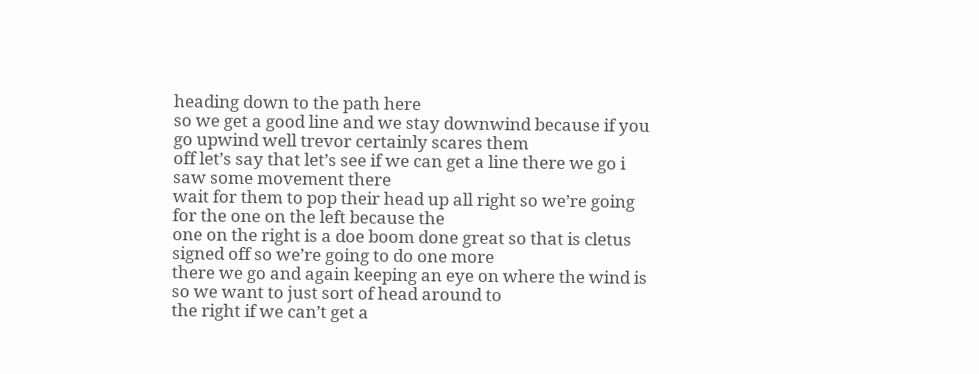heading down to the path here
so we get a good line and we stay downwind because if you go upwind well trevor certainly scares them
off let’s say that let’s see if we can get a line there we go i saw some movement there
wait for them to pop their head up all right so we’re going for the one on the left because the
one on the right is a doe boom done great so that is cletus signed off so we’re going to do one more
there we go and again keeping an eye on where the wind is so we want to just sort of head around to
the right if we can’t get a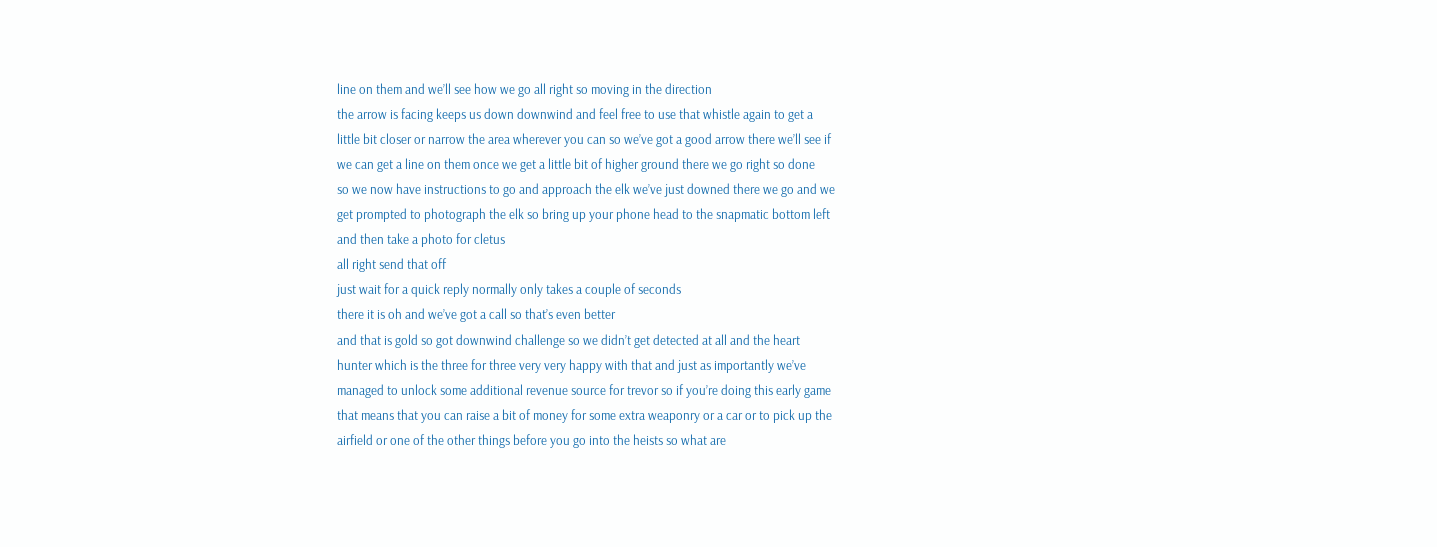line on them and we’ll see how we go all right so moving in the direction
the arrow is facing keeps us down downwind and feel free to use that whistle again to get a
little bit closer or narrow the area wherever you can so we’ve got a good arrow there we’ll see if
we can get a line on them once we get a little bit of higher ground there we go right so done
so we now have instructions to go and approach the elk we’ve just downed there we go and we
get prompted to photograph the elk so bring up your phone head to the snapmatic bottom left
and then take a photo for cletus
all right send that off
just wait for a quick reply normally only takes a couple of seconds
there it is oh and we’ve got a call so that’s even better
and that is gold so got downwind challenge so we didn’t get detected at all and the heart
hunter which is the three for three very very happy with that and just as importantly we’ve
managed to unlock some additional revenue source for trevor so if you’re doing this early game
that means that you can raise a bit of money for some extra weaponry or a car or to pick up the
airfield or one of the other things before you go into the heists so what are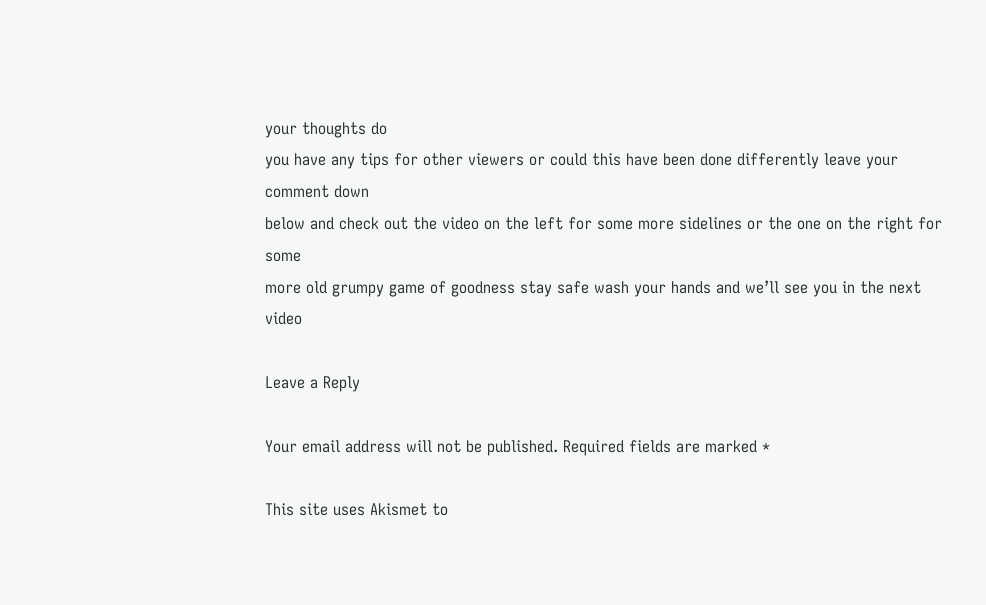your thoughts do
you have any tips for other viewers or could this have been done differently leave your comment down
below and check out the video on the left for some more sidelines or the one on the right for some
more old grumpy game of goodness stay safe wash your hands and we’ll see you in the next video

Leave a Reply

Your email address will not be published. Required fields are marked *

This site uses Akismet to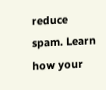reduce spam. Learn how your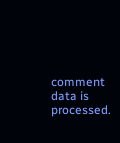comment data is processed.